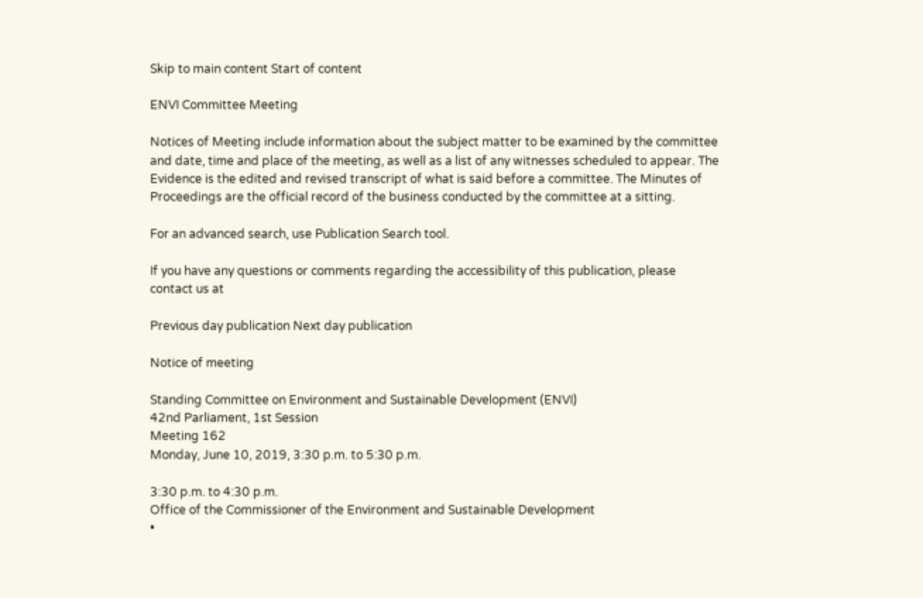Skip to main content Start of content

ENVI Committee Meeting

Notices of Meeting include information about the subject matter to be examined by the committee and date, time and place of the meeting, as well as a list of any witnesses scheduled to appear. The Evidence is the edited and revised transcript of what is said before a committee. The Minutes of Proceedings are the official record of the business conducted by the committee at a sitting.

For an advanced search, use Publication Search tool.

If you have any questions or comments regarding the accessibility of this publication, please contact us at

Previous day publication Next day publication

Notice of meeting

Standing Committee on Environment and Sustainable Development (ENVI)
42nd Parliament, 1st Session
Meeting 162
Monday, June 10, 2019, 3:30 p.m. to 5:30 p.m.

3:30 p.m. to 4:30 p.m.
Office of the Commissioner of the Environment and Sustainable Development
•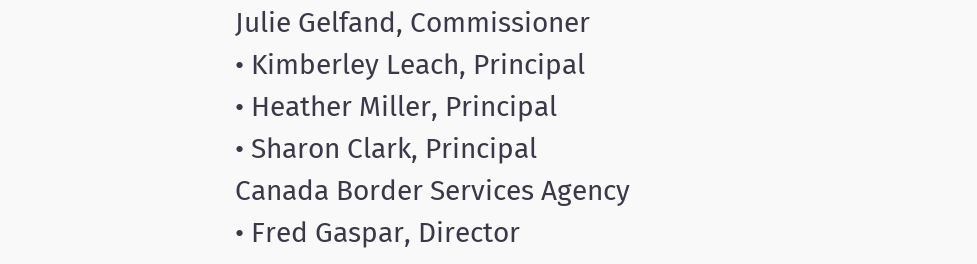Julie Gelfand, Commissioner
• Kimberley Leach, Principal
• Heather Miller, Principal
• Sharon Clark, Principal
Canada Border Services Agency
• Fred Gaspar, Director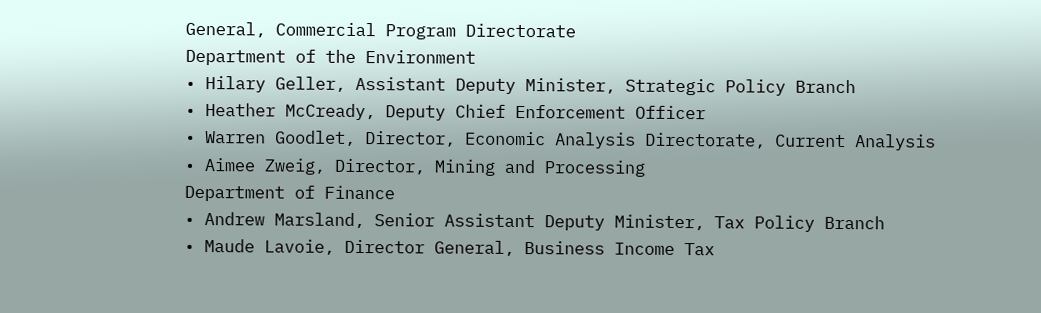General, Commercial Program Directorate
Department of the Environment
• Hilary Geller, Assistant Deputy Minister, Strategic Policy Branch
• Heather McCready, Deputy Chief Enforcement Officer
• Warren Goodlet, Director, Economic Analysis Directorate, Current Analysis
• Aimee Zweig, Director, Mining and Processing
Department of Finance
• Andrew Marsland, Senior Assistant Deputy Minister, Tax Policy Branch
• Maude Lavoie, Director General, Business Income Tax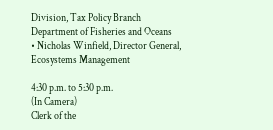Division, Tax Policy Branch
Department of Fisheries and Oceans
• Nicholas Winfield, Director General, Ecosystems Management

4:30 p.m. to 5:30 p.m.
(In Camera)
Clerk of the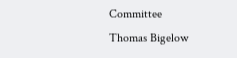Committee
Thomas Bigelow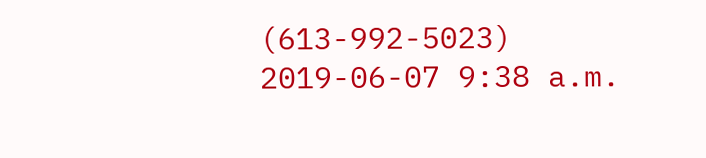(613-992-5023)
2019-06-07 9:38 a.m.